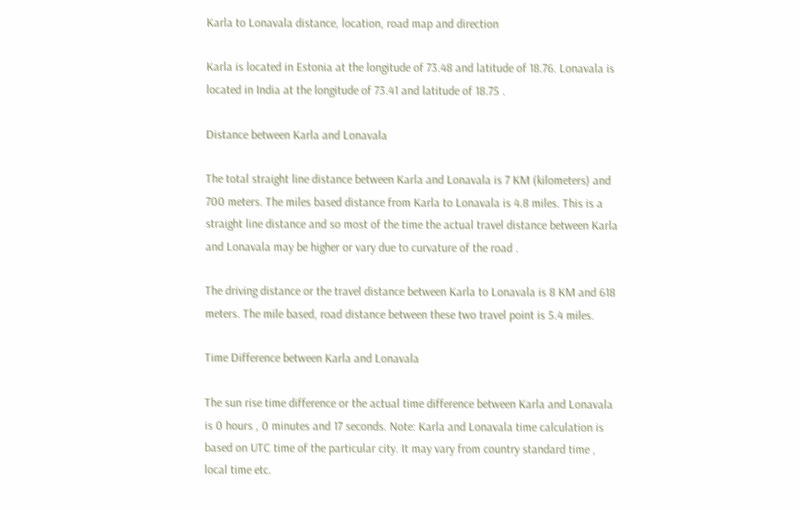Karla to Lonavala distance, location, road map and direction

Karla is located in Estonia at the longitude of 73.48 and latitude of 18.76. Lonavala is located in India at the longitude of 73.41 and latitude of 18.75 .

Distance between Karla and Lonavala

The total straight line distance between Karla and Lonavala is 7 KM (kilometers) and 700 meters. The miles based distance from Karla to Lonavala is 4.8 miles. This is a straight line distance and so most of the time the actual travel distance between Karla and Lonavala may be higher or vary due to curvature of the road .

The driving distance or the travel distance between Karla to Lonavala is 8 KM and 618 meters. The mile based, road distance between these two travel point is 5.4 miles.

Time Difference between Karla and Lonavala

The sun rise time difference or the actual time difference between Karla and Lonavala is 0 hours , 0 minutes and 17 seconds. Note: Karla and Lonavala time calculation is based on UTC time of the particular city. It may vary from country standard time , local time etc.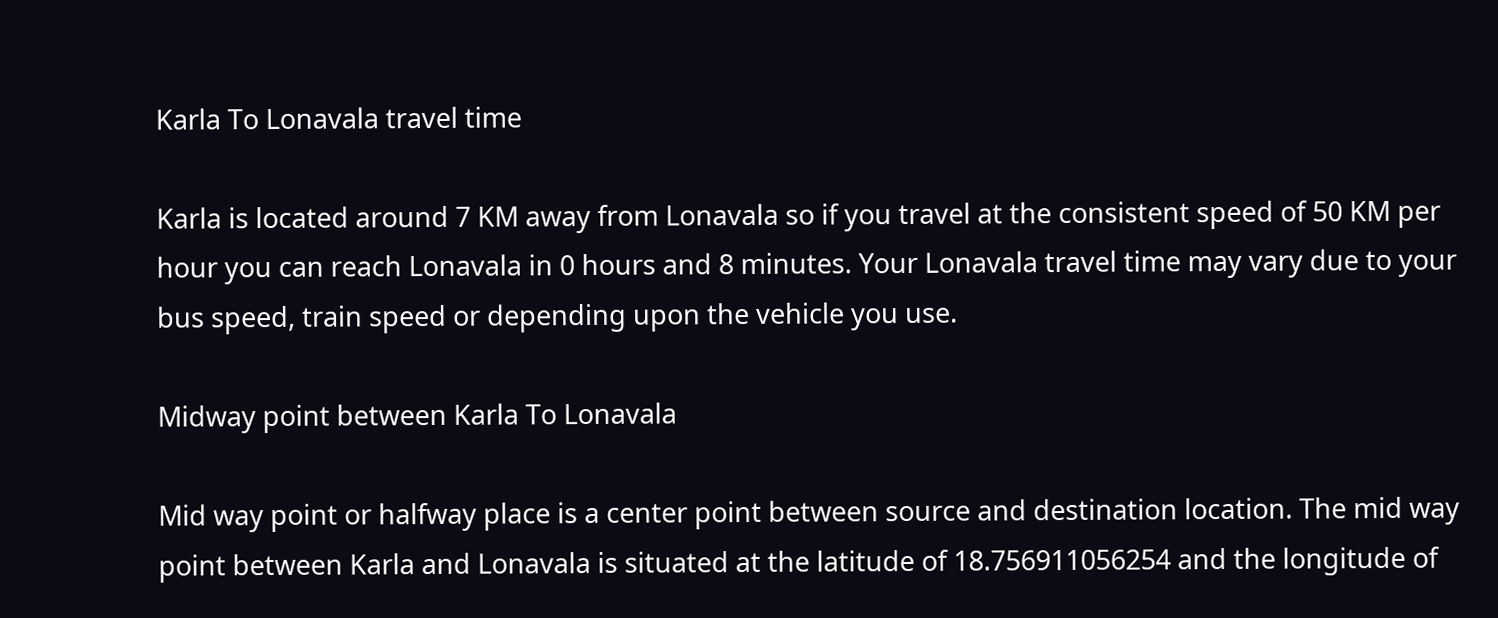Karla To Lonavala travel time

Karla is located around 7 KM away from Lonavala so if you travel at the consistent speed of 50 KM per hour you can reach Lonavala in 0 hours and 8 minutes. Your Lonavala travel time may vary due to your bus speed, train speed or depending upon the vehicle you use.

Midway point between Karla To Lonavala

Mid way point or halfway place is a center point between source and destination location. The mid way point between Karla and Lonavala is situated at the latitude of 18.756911056254 and the longitude of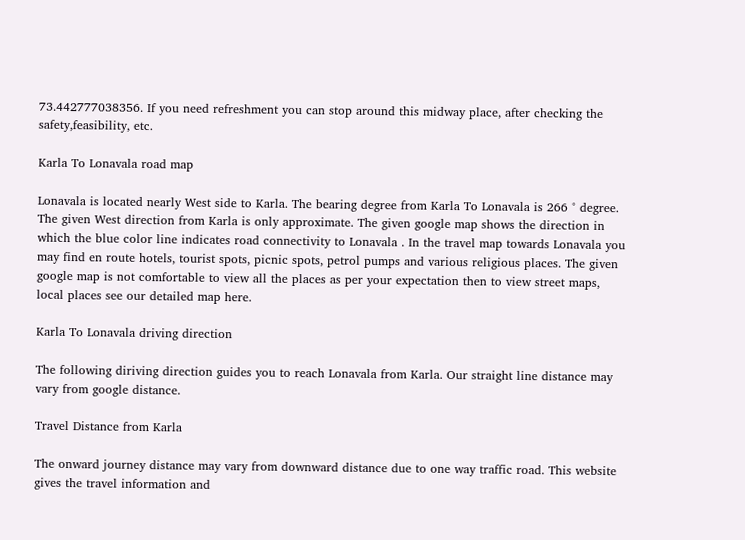73.442777038356. If you need refreshment you can stop around this midway place, after checking the safety,feasibility, etc.

Karla To Lonavala road map

Lonavala is located nearly West side to Karla. The bearing degree from Karla To Lonavala is 266 ° degree. The given West direction from Karla is only approximate. The given google map shows the direction in which the blue color line indicates road connectivity to Lonavala . In the travel map towards Lonavala you may find en route hotels, tourist spots, picnic spots, petrol pumps and various religious places. The given google map is not comfortable to view all the places as per your expectation then to view street maps, local places see our detailed map here.

Karla To Lonavala driving direction

The following diriving direction guides you to reach Lonavala from Karla. Our straight line distance may vary from google distance.

Travel Distance from Karla

The onward journey distance may vary from downward distance due to one way traffic road. This website gives the travel information and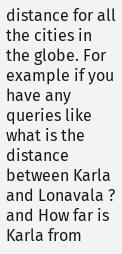distance for all the cities in the globe. For example if you have any queries like what is the distance between Karla and Lonavala ? and How far is Karla from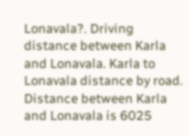Lonavala?. Driving distance between Karla and Lonavala. Karla to Lonavala distance by road. Distance between Karla and Lonavala is 6025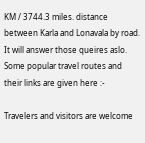KM / 3744.3 miles. distance between Karla and Lonavala by road. It will answer those queires aslo. Some popular travel routes and their links are given here :-

Travelers and visitors are welcome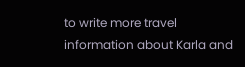to write more travel information about Karla and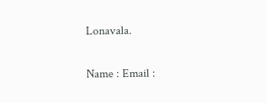Lonavala.

Name : Email :